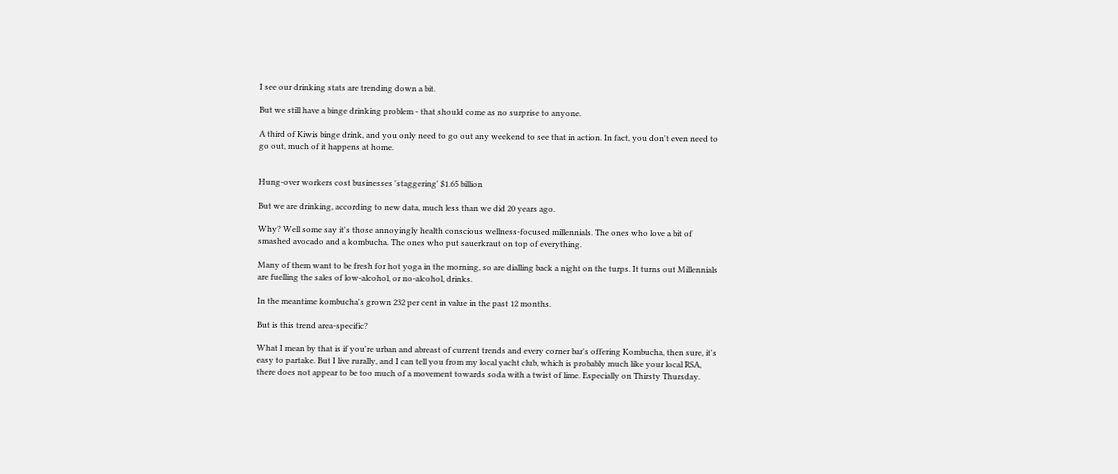I see our drinking stats are trending down a bit.

But we still have a binge drinking problem - that should come as no surprise to anyone.

A third of Kiwis binge drink, and you only need to go out any weekend to see that in action. In fact, you don't even need to go out, much of it happens at home.


Hung-over workers cost businesses 'staggering' $1.65 billion

But we are drinking, according to new data, much less than we did 20 years ago.

Why? Well some say it's those annoyingly health conscious wellness-focused millennials. The ones who love a bit of smashed avocado and a kombucha. The ones who put sauerkraut on top of everything.

Many of them want to be fresh for hot yoga in the morning, so are dialling back a night on the turps. It turns out Millennials are fuelling the sales of low-alcohol, or no-alcohol, drinks.

In the meantime kombucha's grown 232 per cent in value in the past 12 months.

But is this trend area-specific?

What I mean by that is if you're urban and abreast of current trends and every corner bar's offering Kombucha, then sure, it's easy to partake. But I live rurally, and I can tell you from my local yacht club, which is probably much like your local RSA, there does not appear to be too much of a movement towards soda with a twist of lime. Especially on Thirsty Thursday.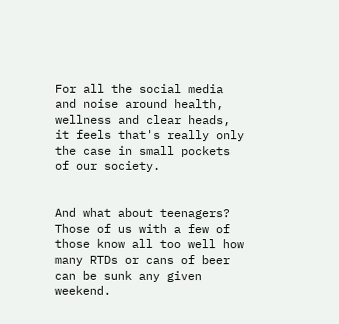For all the social media and noise around health, wellness and clear heads, it feels that's really only the case in small pockets of our society.


And what about teenagers? Those of us with a few of those know all too well how many RTDs or cans of beer can be sunk any given weekend.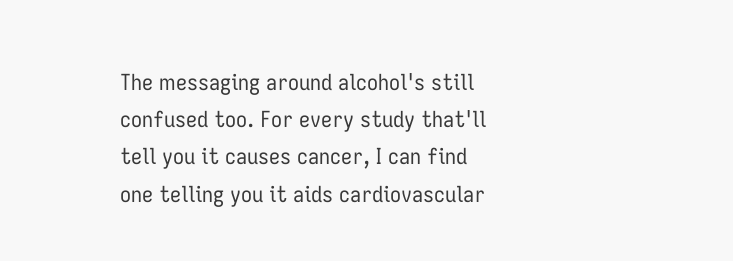The messaging around alcohol's still confused too. For every study that'll tell you it causes cancer, I can find one telling you it aids cardiovascular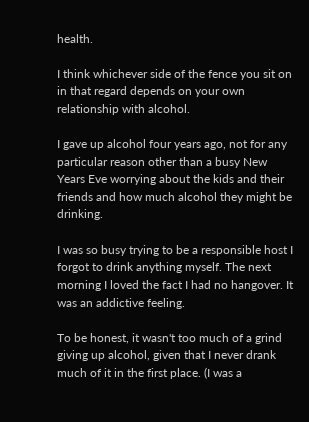health.

I think whichever side of the fence you sit on in that regard depends on your own relationship with alcohol.

I gave up alcohol four years ago, not for any particular reason other than a busy New Years Eve worrying about the kids and their friends and how much alcohol they might be drinking.

I was so busy trying to be a responsible host I forgot to drink anything myself. The next morning I loved the fact I had no hangover. It was an addictive feeling.

To be honest, it wasn't too much of a grind giving up alcohol, given that I never drank much of it in the first place. (I was a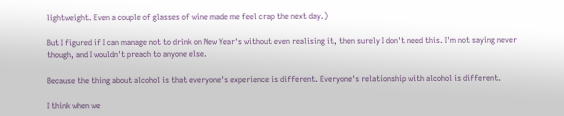lightweight. Even a couple of glasses of wine made me feel crap the next day.)

But I figured if I can manage not to drink on New Year's without even realising it, then surely I don't need this. I'm not saying never though, and I wouldn't preach to anyone else.

Because the thing about alcohol is that everyone's experience is different. Everyone's relationship with alcohol is different.

I think when we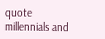quote millennials and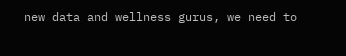new data and wellness gurus, we need to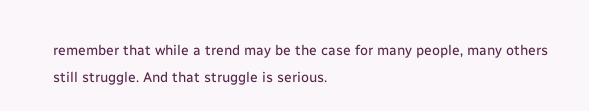remember that while a trend may be the case for many people, many others still struggle. And that struggle is serious.